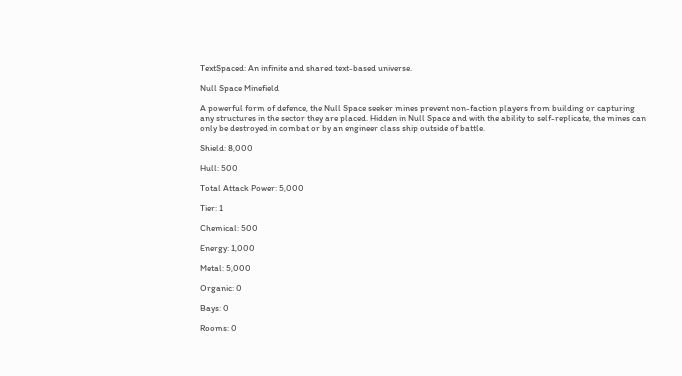TextSpaced: An infinite and shared text-based universe.

Null Space Minefield

A powerful form of defence, the Null Space seeker mines prevent non-faction players from building or capturing any structures in the sector they are placed. Hidden in Null Space and with the ability to self-replicate, the mines can only be destroyed in combat or by an engineer class ship outside of battle.

Shield: 8,000

Hull: 500

Total Attack Power: 5,000

Tier: 1

Chemical: 500

Energy: 1,000

Metal: 5,000

Organic: 0

Bays: 0

Rooms: 0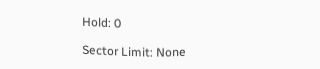Hold: 0

Sector Limit: None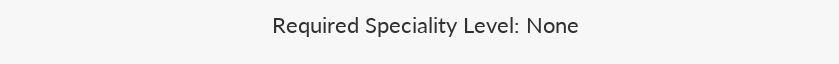Required Speciality Level: None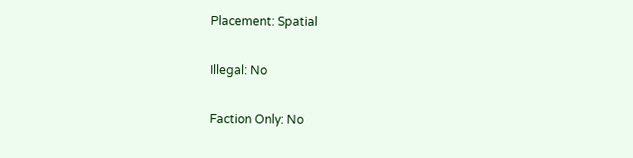Placement: Spatial

Illegal: No

Faction Only: No